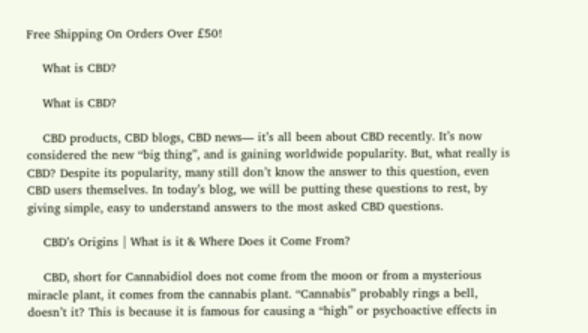Free Shipping On Orders Over £50!

    What is CBD?

    What is CBD?

    CBD products, CBD blogs, CBD news— it’s all been about CBD recently. It’s now considered the new “big thing”, and is gaining worldwide popularity. But, what really is CBD? Despite its popularity, many still don’t know the answer to this question, even CBD users themselves. In today’s blog, we will be putting these questions to rest, by giving simple, easy to understand answers to the most asked CBD questions.

    CBD’s Origins | What is it & Where Does it Come From?

    CBD, short for Cannabidiol does not come from the moon or from a mysterious miracle plant, it comes from the cannabis plant. “Cannabis” probably rings a bell, doesn’t it? This is because it is famous for causing a “high” or psychoactive effects in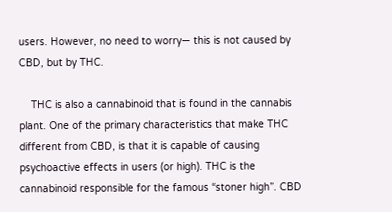users. However, no need to worry— this is not caused by CBD, but by THC.

    THC is also a cannabinoid that is found in the cannabis plant. One of the primary characteristics that make THC different from CBD, is that it is capable of causing psychoactive effects in users (or high). THC is the cannabinoid responsible for the famous “stoner high”. CBD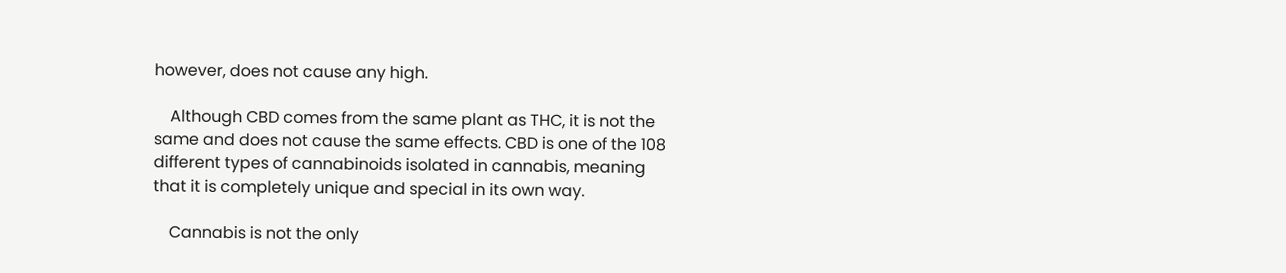however, does not cause any high.

    Although CBD comes from the same plant as THC, it is not the same and does not cause the same effects. CBD is one of the 108 different types of cannabinoids isolated in cannabis, meaning that it is completely unique and special in its own way.

    Cannabis is not the only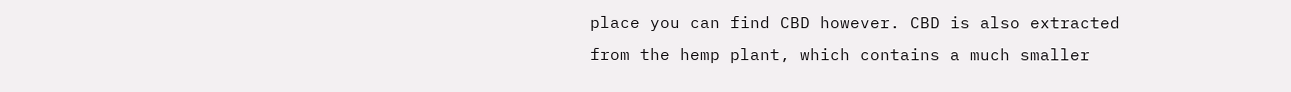place you can find CBD however. CBD is also extracted from the hemp plant, which contains a much smaller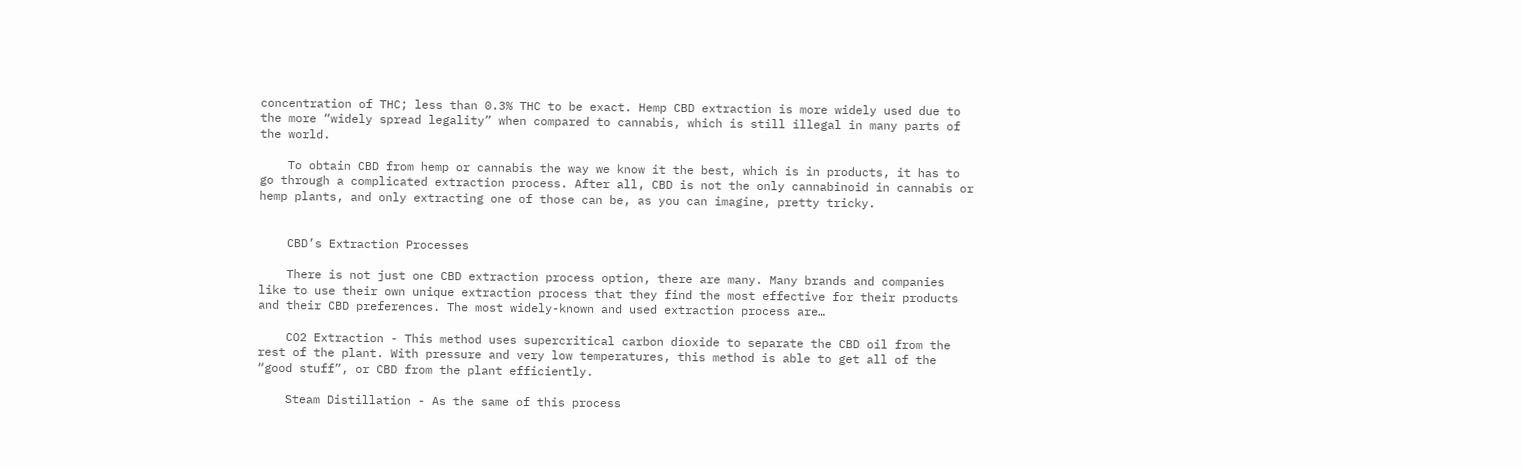concentration of THC; less than 0.3% THC to be exact. Hemp CBD extraction is more widely used due to the more “widely spread legality” when compared to cannabis, which is still illegal in many parts of the world.

    To obtain CBD from hemp or cannabis the way we know it the best, which is in products, it has to go through a complicated extraction process. After all, CBD is not the only cannabinoid in cannabis or hemp plants, and only extracting one of those can be, as you can imagine, pretty tricky.


    CBD’s Extraction Processes

    There is not just one CBD extraction process option, there are many. Many brands and companies like to use their own unique extraction process that they find the most effective for their products and their CBD preferences. The most widely-known and used extraction process are…

    CO2 Extraction - This method uses supercritical carbon dioxide to separate the CBD oil from the rest of the plant. With pressure and very low temperatures, this method is able to get all of the “good stuff”, or CBD from the plant efficiently.

    Steam Distillation - As the same of this process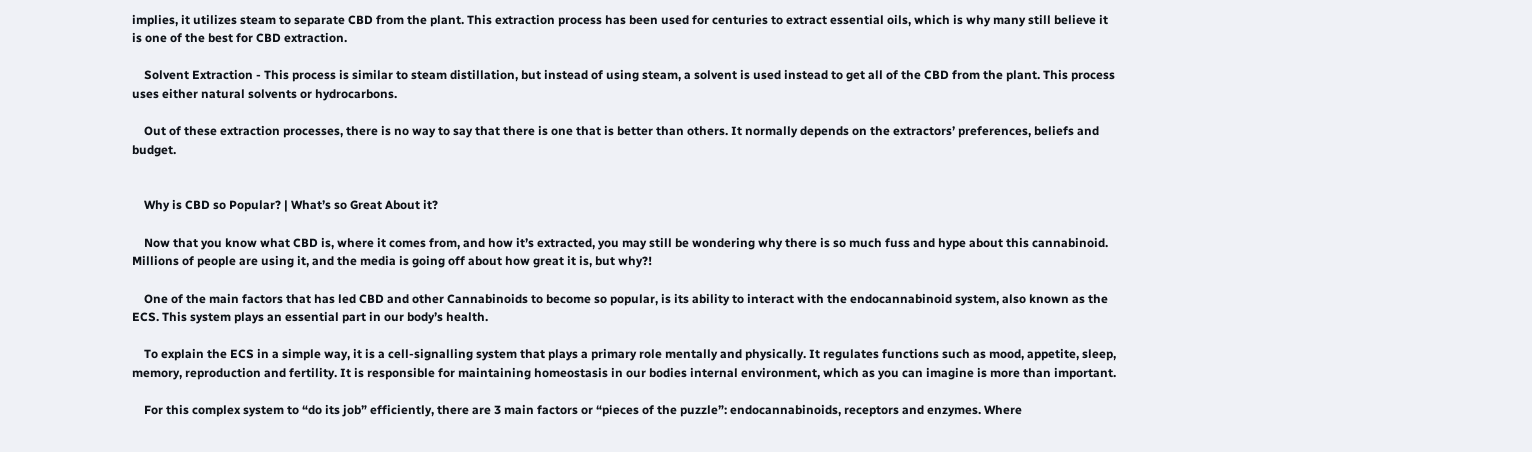implies, it utilizes steam to separate CBD from the plant. This extraction process has been used for centuries to extract essential oils, which is why many still believe it is one of the best for CBD extraction.

    Solvent Extraction - This process is similar to steam distillation, but instead of using steam, a solvent is used instead to get all of the CBD from the plant. This process uses either natural solvents or hydrocarbons.

    Out of these extraction processes, there is no way to say that there is one that is better than others. It normally depends on the extractors’ preferences, beliefs and budget.


    Why is CBD so Popular? | What’s so Great About it?

    Now that you know what CBD is, where it comes from, and how it’s extracted, you may still be wondering why there is so much fuss and hype about this cannabinoid. Millions of people are using it, and the media is going off about how great it is, but why?!

    One of the main factors that has led CBD and other Cannabinoids to become so popular, is its ability to interact with the endocannabinoid system, also known as the ECS. This system plays an essential part in our body’s health.

    To explain the ECS in a simple way, it is a cell-signalling system that plays a primary role mentally and physically. It regulates functions such as mood, appetite, sleep, memory, reproduction and fertility. It is responsible for maintaining homeostasis in our bodies internal environment, which as you can imagine is more than important.

    For this complex system to “do its job” efficiently, there are 3 main factors or “pieces of the puzzle”: endocannabinoids, receptors and enzymes. Where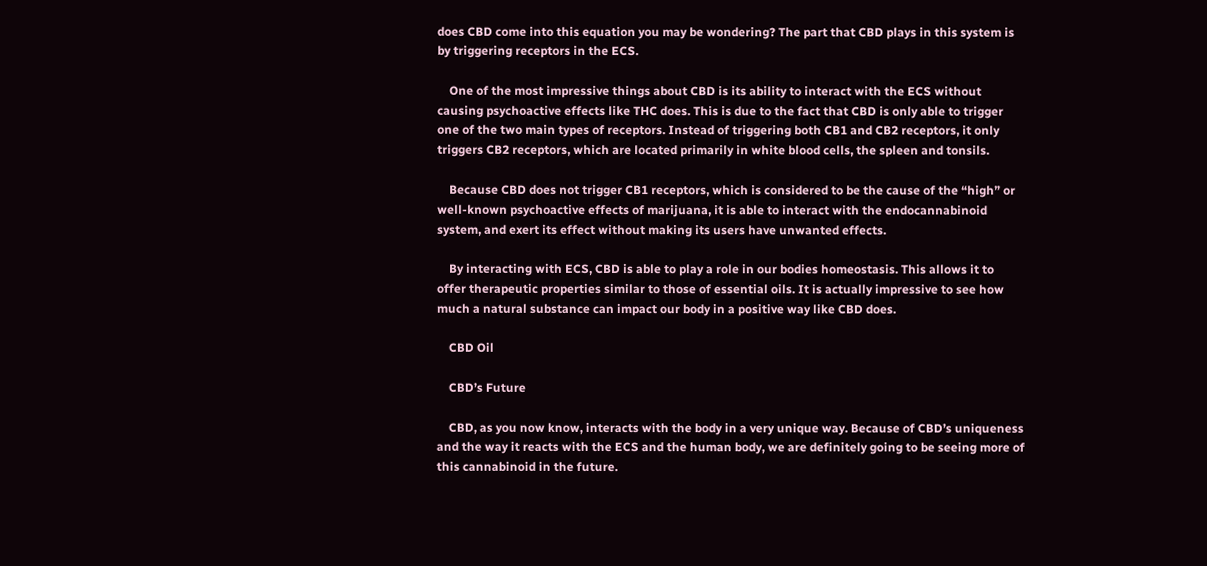does CBD come into this equation you may be wondering? The part that CBD plays in this system is by triggering receptors in the ECS.

    One of the most impressive things about CBD is its ability to interact with the ECS without causing psychoactive effects like THC does. This is due to the fact that CBD is only able to trigger one of the two main types of receptors. Instead of triggering both CB1 and CB2 receptors, it only triggers CB2 receptors, which are located primarily in white blood cells, the spleen and tonsils.

    Because CBD does not trigger CB1 receptors, which is considered to be the cause of the “high” or well-known psychoactive effects of marijuana, it is able to interact with the endocannabinoid system, and exert its effect without making its users have unwanted effects.

    By interacting with ECS, CBD is able to play a role in our bodies homeostasis. This allows it to offer therapeutic properties similar to those of essential oils. It is actually impressive to see how much a natural substance can impact our body in a positive way like CBD does.

    CBD Oil

    CBD’s Future

    CBD, as you now know, interacts with the body in a very unique way. Because of CBD’s uniqueness and the way it reacts with the ECS and the human body, we are definitely going to be seeing more of this cannabinoid in the future.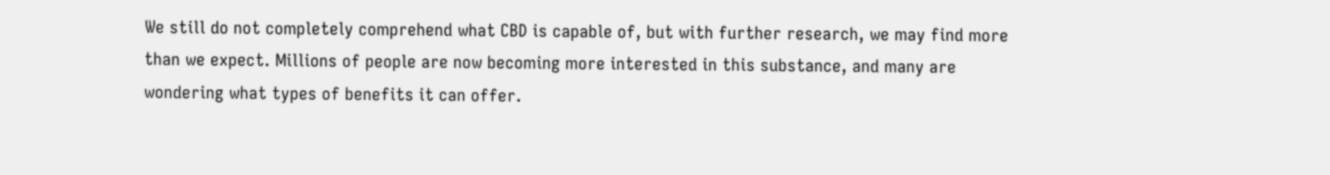We still do not completely comprehend what CBD is capable of, but with further research, we may find more than we expect. Millions of people are now becoming more interested in this substance, and many are wondering what types of benefits it can offer.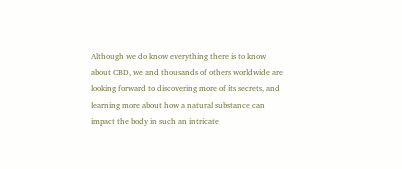Although we do know everything there is to know about CBD, we and thousands of others worldwide are looking forward to discovering more of its secrets, and learning more about how a natural substance can impact the body in such an intricate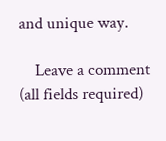and unique way.

    Leave a comment (all fields required)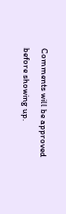Comments will be approved before showing up.